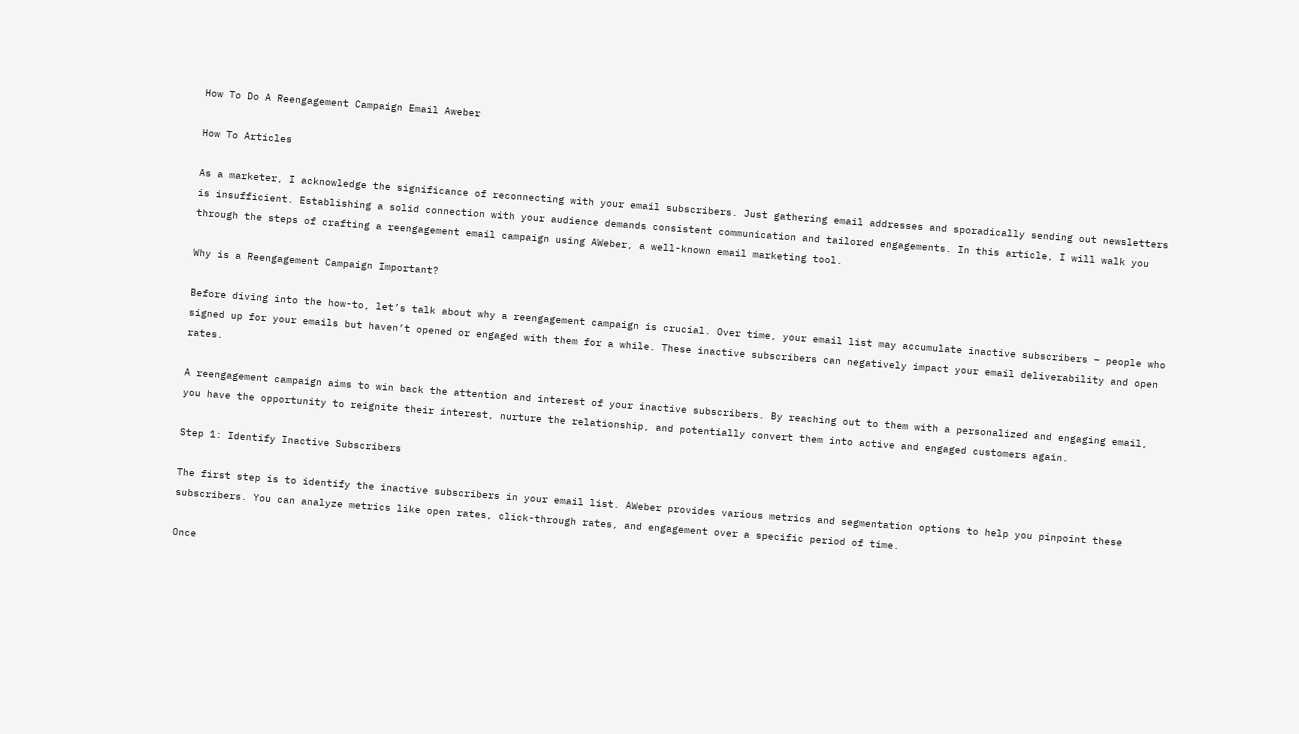How To Do A Reengagement Campaign Email Aweber

How To Articles

As a marketer, I acknowledge the significance of reconnecting with your email subscribers. Just gathering email addresses and sporadically sending out newsletters is insufficient. Establishing a solid connection with your audience demands consistent communication and tailored engagements. In this article, I will walk you through the steps of crafting a reengagement email campaign using AWeber, a well-known email marketing tool.

Why is a Reengagement Campaign Important?

Before diving into the how-to, let’s talk about why a reengagement campaign is crucial. Over time, your email list may accumulate inactive subscribers – people who signed up for your emails but haven’t opened or engaged with them for a while. These inactive subscribers can negatively impact your email deliverability and open rates.

A reengagement campaign aims to win back the attention and interest of your inactive subscribers. By reaching out to them with a personalized and engaging email, you have the opportunity to reignite their interest, nurture the relationship, and potentially convert them into active and engaged customers again.

Step 1: Identify Inactive Subscribers

The first step is to identify the inactive subscribers in your email list. AWeber provides various metrics and segmentation options to help you pinpoint these subscribers. You can analyze metrics like open rates, click-through rates, and engagement over a specific period of time.

Once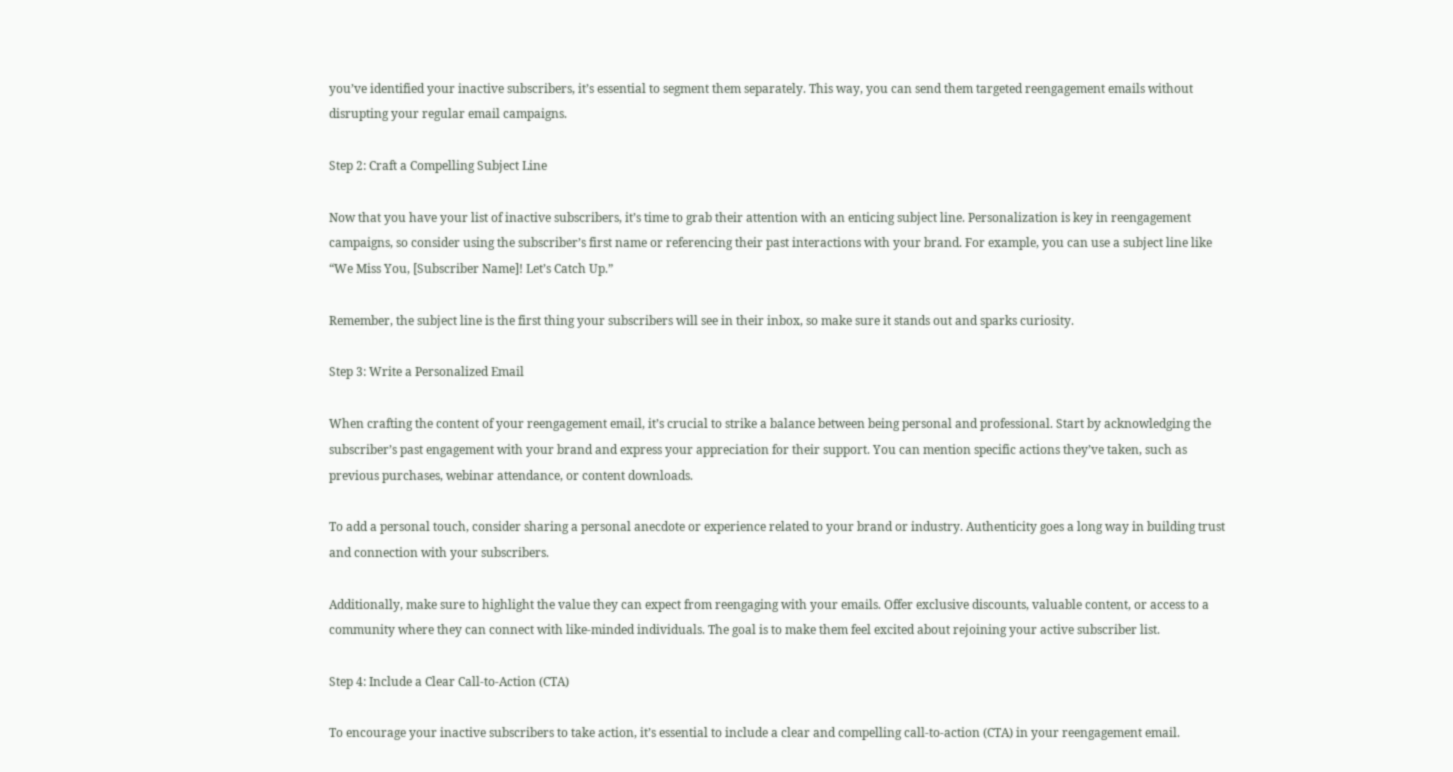you’ve identified your inactive subscribers, it’s essential to segment them separately. This way, you can send them targeted reengagement emails without disrupting your regular email campaigns.

Step 2: Craft a Compelling Subject Line

Now that you have your list of inactive subscribers, it’s time to grab their attention with an enticing subject line. Personalization is key in reengagement campaigns, so consider using the subscriber’s first name or referencing their past interactions with your brand. For example, you can use a subject line like “We Miss You, [Subscriber Name]! Let’s Catch Up.”

Remember, the subject line is the first thing your subscribers will see in their inbox, so make sure it stands out and sparks curiosity.

Step 3: Write a Personalized Email

When crafting the content of your reengagement email, it’s crucial to strike a balance between being personal and professional. Start by acknowledging the subscriber’s past engagement with your brand and express your appreciation for their support. You can mention specific actions they’ve taken, such as previous purchases, webinar attendance, or content downloads.

To add a personal touch, consider sharing a personal anecdote or experience related to your brand or industry. Authenticity goes a long way in building trust and connection with your subscribers.

Additionally, make sure to highlight the value they can expect from reengaging with your emails. Offer exclusive discounts, valuable content, or access to a community where they can connect with like-minded individuals. The goal is to make them feel excited about rejoining your active subscriber list.

Step 4: Include a Clear Call-to-Action (CTA)

To encourage your inactive subscribers to take action, it’s essential to include a clear and compelling call-to-action (CTA) in your reengagement email.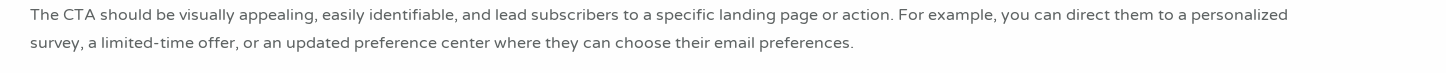The CTA should be visually appealing, easily identifiable, and lead subscribers to a specific landing page or action. For example, you can direct them to a personalized survey, a limited-time offer, or an updated preference center where they can choose their email preferences.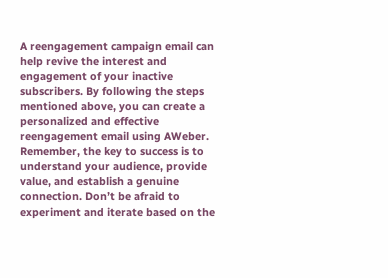A reengagement campaign email can help revive the interest and engagement of your inactive subscribers. By following the steps mentioned above, you can create a personalized and effective reengagement email using AWeber. Remember, the key to success is to understand your audience, provide value, and establish a genuine connection. Don’t be afraid to experiment and iterate based on the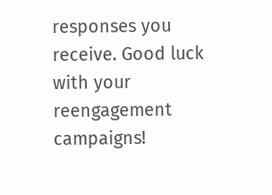responses you receive. Good luck with your reengagement campaigns!